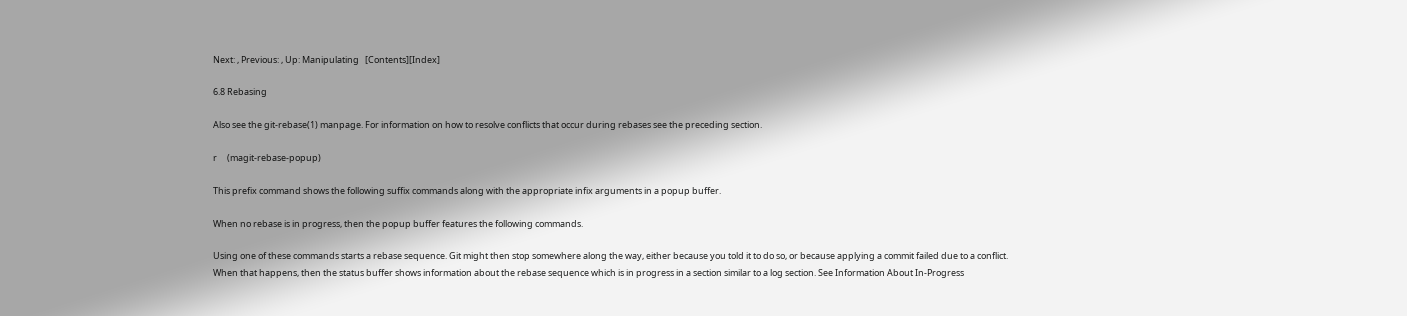Next: , Previous: , Up: Manipulating   [Contents][Index]

6.8 Rebasing

Also see the git-rebase(1) manpage. For information on how to resolve conflicts that occur during rebases see the preceding section.

r     (magit-rebase-popup)

This prefix command shows the following suffix commands along with the appropriate infix arguments in a popup buffer.

When no rebase is in progress, then the popup buffer features the following commands.

Using one of these commands starts a rebase sequence. Git might then stop somewhere along the way, either because you told it to do so, or because applying a commit failed due to a conflict. When that happens, then the status buffer shows information about the rebase sequence which is in progress in a section similar to a log section. See Information About In-Progress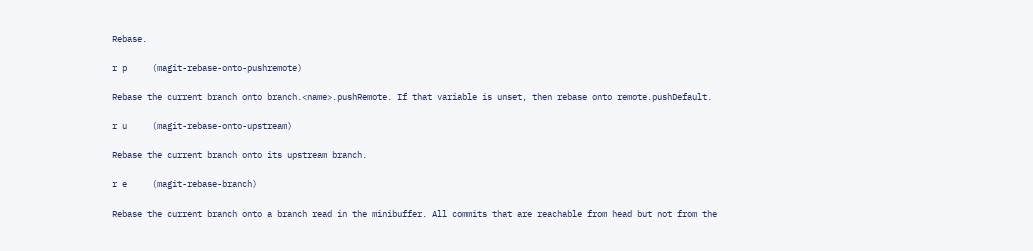Rebase.

r p     (magit-rebase-onto-pushremote)

Rebase the current branch onto branch.<name>.pushRemote. If that variable is unset, then rebase onto remote.pushDefault.

r u     (magit-rebase-onto-upstream)

Rebase the current branch onto its upstream branch.

r e     (magit-rebase-branch)

Rebase the current branch onto a branch read in the minibuffer. All commits that are reachable from head but not from the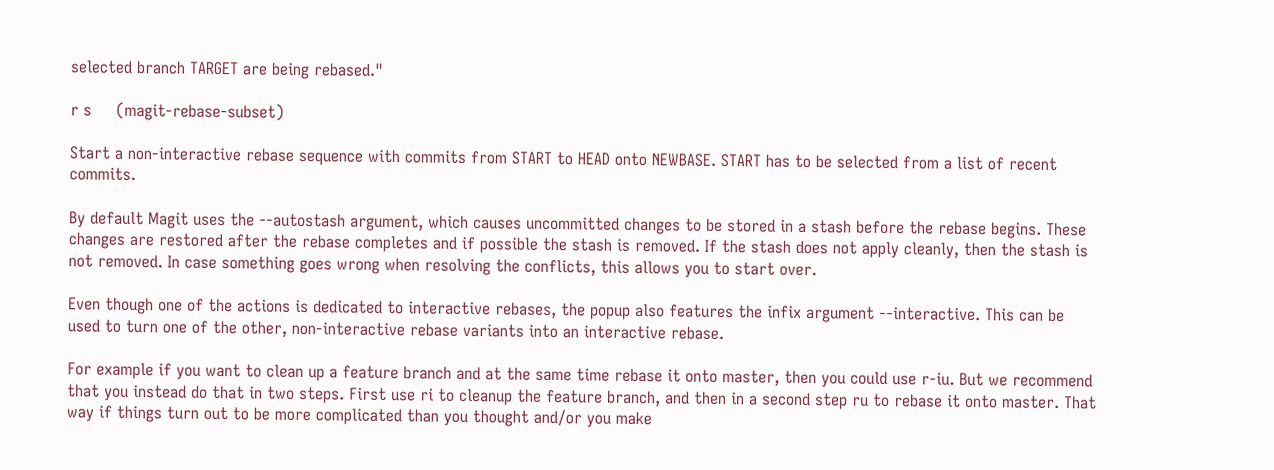selected branch TARGET are being rebased."

r s     (magit-rebase-subset)

Start a non-interactive rebase sequence with commits from START to HEAD onto NEWBASE. START has to be selected from a list of recent commits.

By default Magit uses the --autostash argument, which causes uncommitted changes to be stored in a stash before the rebase begins. These changes are restored after the rebase completes and if possible the stash is removed. If the stash does not apply cleanly, then the stash is not removed. In case something goes wrong when resolving the conflicts, this allows you to start over.

Even though one of the actions is dedicated to interactive rebases, the popup also features the infix argument --interactive. This can be used to turn one of the other, non-interactive rebase variants into an interactive rebase.

For example if you want to clean up a feature branch and at the same time rebase it onto master, then you could use r-iu. But we recommend that you instead do that in two steps. First use ri to cleanup the feature branch, and then in a second step ru to rebase it onto master. That way if things turn out to be more complicated than you thought and/or you make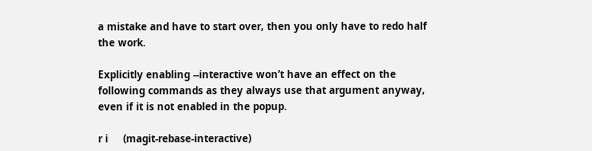a mistake and have to start over, then you only have to redo half the work.

Explicitly enabling --interactive won’t have an effect on the following commands as they always use that argument anyway, even if it is not enabled in the popup.

r i     (magit-rebase-interactive)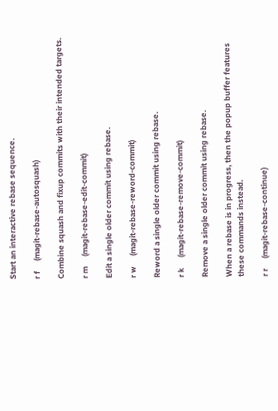Start an interactive rebase sequence.

r f     (magit-rebase-autosquash)

Combine squash and fixup commits with their intended targets.

r m     (magit-rebase-edit-commit)

Edit a single older commit using rebase.

r w     (magit-rebase-reword-commit)

Reword a single older commit using rebase.

r k     (magit-rebase-remove-commit)

Remove a single older commit using rebase.

When a rebase is in progress, then the popup buffer features these commands instead.

r r     (magit-rebase-continue)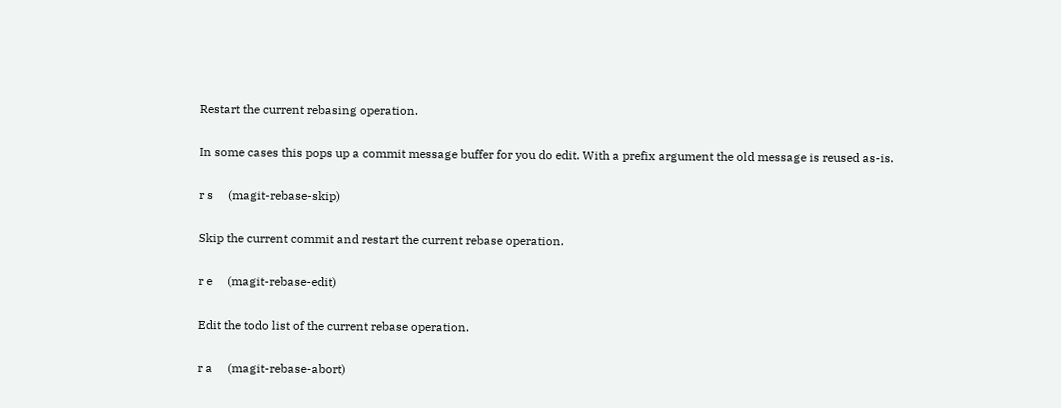Restart the current rebasing operation.

In some cases this pops up a commit message buffer for you do edit. With a prefix argument the old message is reused as-is.

r s     (magit-rebase-skip)

Skip the current commit and restart the current rebase operation.

r e     (magit-rebase-edit)

Edit the todo list of the current rebase operation.

r a     (magit-rebase-abort)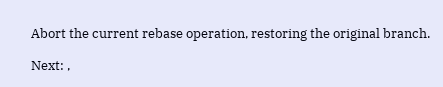Abort the current rebase operation, restoring the original branch.

Next: ,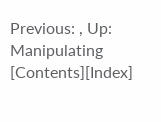Previous: , Up: Manipulating   [Contents][Index]